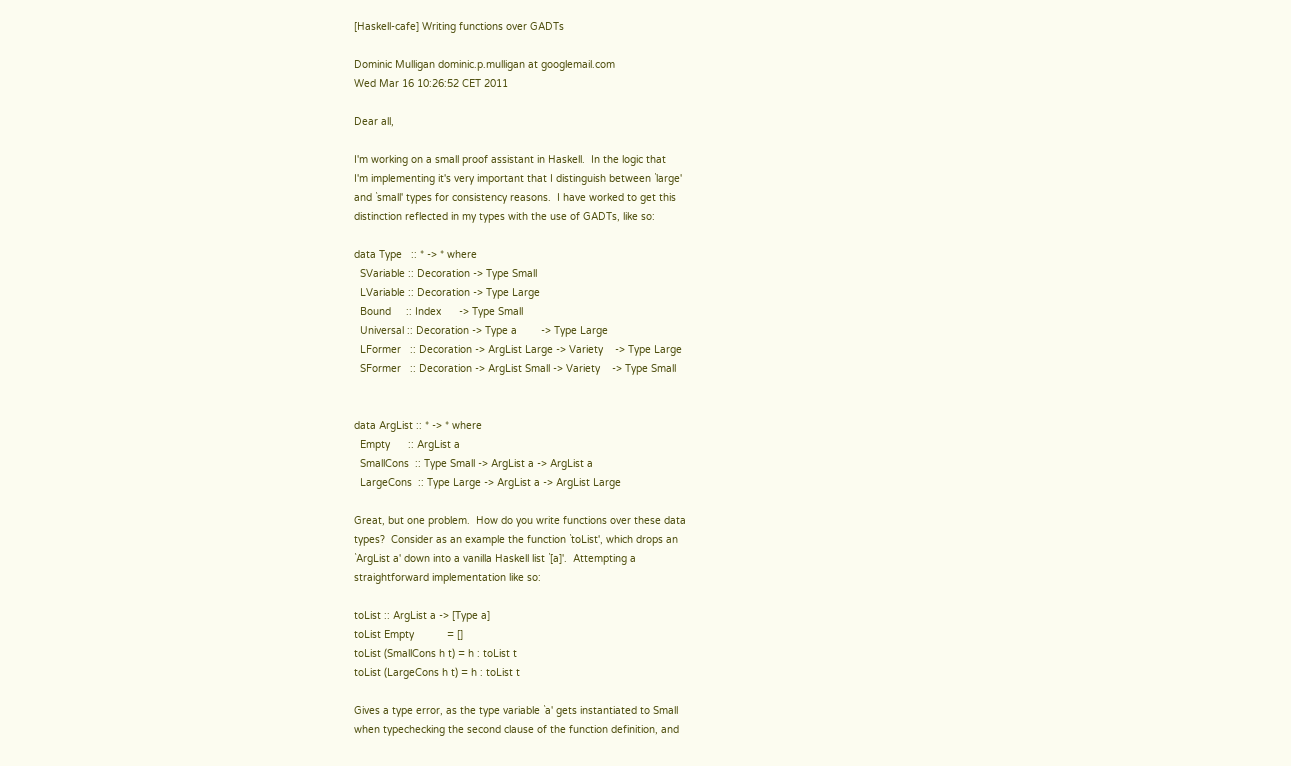[Haskell-cafe] Writing functions over GADTs

Dominic Mulligan dominic.p.mulligan at googlemail.com
Wed Mar 16 10:26:52 CET 2011

Dear all,

I'm working on a small proof assistant in Haskell.  In the logic that
I'm implementing it's very important that I distinguish between `large'
and `small' types for consistency reasons.  I have worked to get this
distinction reflected in my types with the use of GADTs, like so:

data Type   :: * -> * where
  SVariable :: Decoration -> Type Small
  LVariable :: Decoration -> Type Large
  Bound     :: Index      -> Type Small
  Universal :: Decoration -> Type a        -> Type Large
  LFormer   :: Decoration -> ArgList Large -> Variety    -> Type Large
  SFormer   :: Decoration -> ArgList Small -> Variety    -> Type Small


data ArgList :: * -> * where
  Empty      :: ArgList a
  SmallCons  :: Type Small -> ArgList a -> ArgList a
  LargeCons  :: Type Large -> ArgList a -> ArgList Large

Great, but one problem.  How do you write functions over these data
types?  Consider as an example the function `toList', which drops an
`ArgList a' down into a vanilla Haskell list `[a]'.  Attempting a
straightforward implementation like so:

toList :: ArgList a -> [Type a]
toList Empty           = []
toList (SmallCons h t) = h : toList t
toList (LargeCons h t) = h : toList t

Gives a type error, as the type variable `a' gets instantiated to Small
when typechecking the second clause of the function definition, and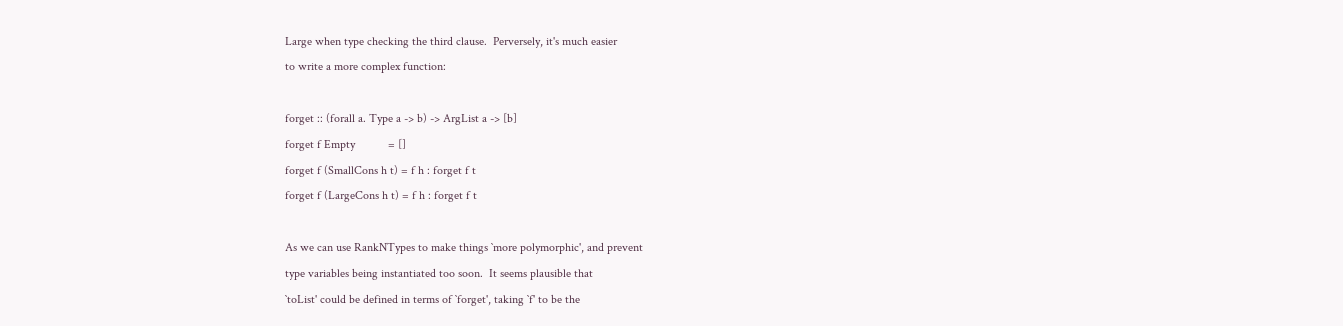Large when type checking the third clause.  Perversely, it's much easier
to write a more complex function:

forget :: (forall a. Type a -> b) -> ArgList a -> [b]
forget f Empty           = []
forget f (SmallCons h t) = f h : forget f t
forget f (LargeCons h t) = f h : forget f t

As we can use RankNTypes to make things `more polymorphic', and prevent
type variables being instantiated too soon.  It seems plausible that
`toList' could be defined in terms of `forget', taking `f' to be the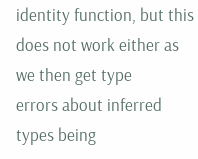identity function, but this does not work either as we then get type
errors about inferred types being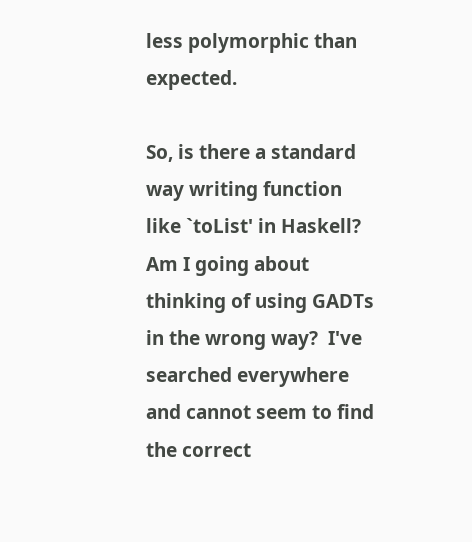less polymorphic than expected.

So, is there a standard way writing function like `toList' in Haskell?
Am I going about thinking of using GADTs in the wrong way?  I've
searched everywhere and cannot seem to find the correct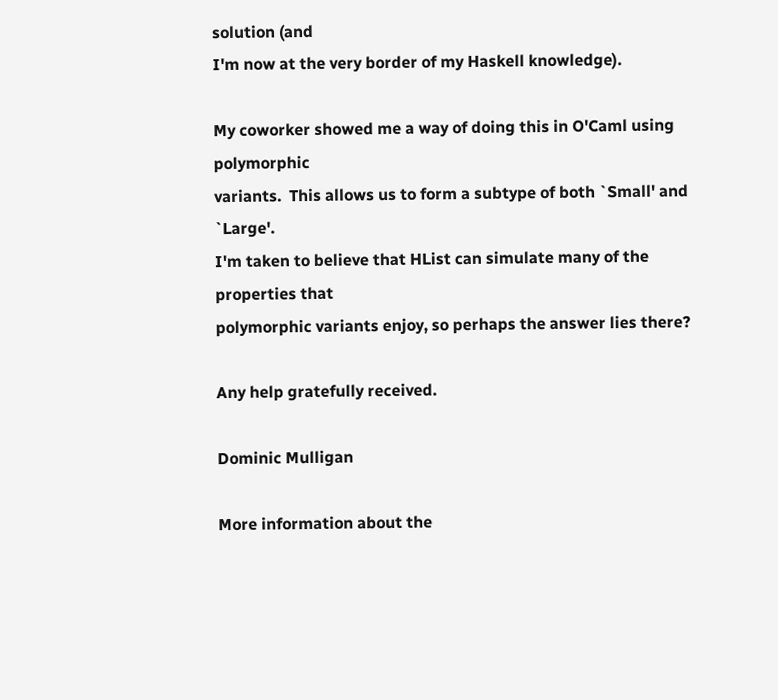solution (and
I'm now at the very border of my Haskell knowledge).

My coworker showed me a way of doing this in O'Caml using polymorphic
variants.  This allows us to form a subtype of both `Small' and `Large'.
I'm taken to believe that HList can simulate many of the properties that
polymorphic variants enjoy, so perhaps the answer lies there?

Any help gratefully received.

Dominic Mulligan

More information about the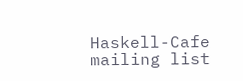Haskell-Cafe mailing list